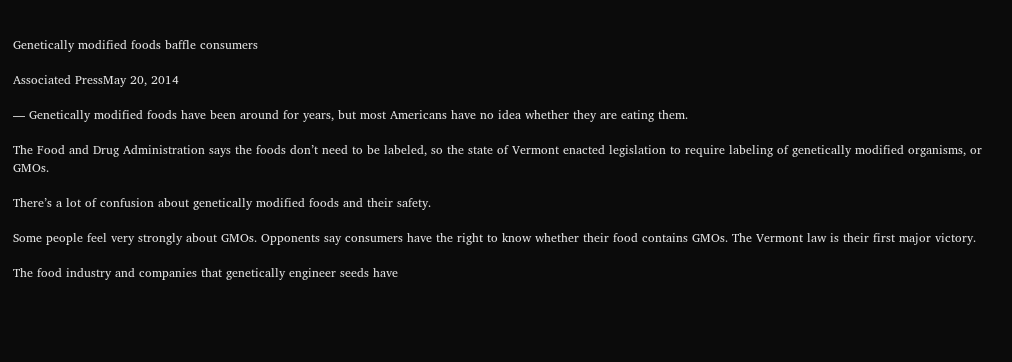Genetically modified foods baffle consumers

Associated PressMay 20, 2014

— Genetically modified foods have been around for years, but most Americans have no idea whether they are eating them.

The Food and Drug Administration says the foods don’t need to be labeled, so the state of Vermont enacted legislation to require labeling of genetically modified organisms, or GMOs.

There’s a lot of confusion about genetically modified foods and their safety.

Some people feel very strongly about GMOs. Opponents say consumers have the right to know whether their food contains GMOs. The Vermont law is their first major victory.

The food industry and companies that genetically engineer seeds have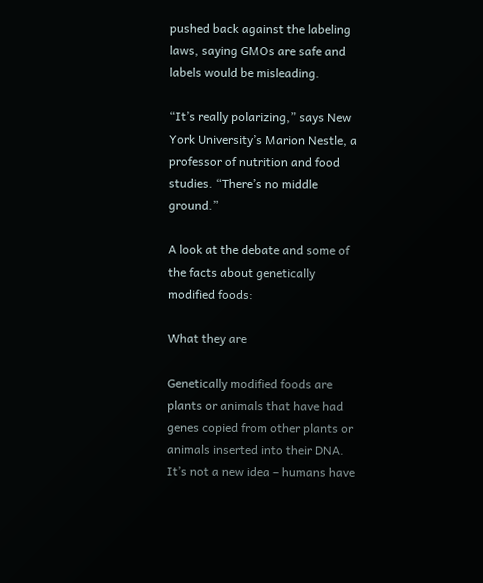pushed back against the labeling laws, saying GMOs are safe and labels would be misleading.

“It’s really polarizing,” says New York University’s Marion Nestle, a professor of nutrition and food studies. “There’s no middle ground.”

A look at the debate and some of the facts about genetically modified foods:

What they are

Genetically modified foods are plants or animals that have had genes copied from other plants or animals inserted into their DNA. It’s not a new idea – humans have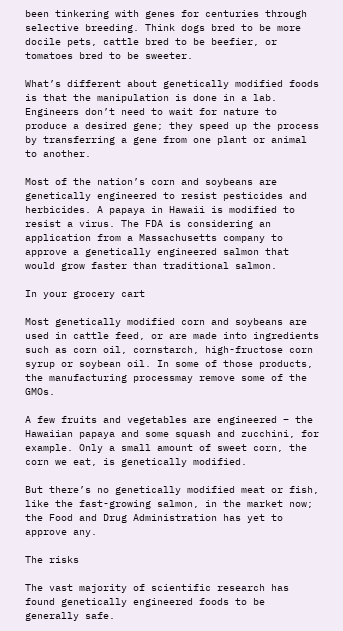been tinkering with genes for centuries through selective breeding. Think dogs bred to be more docile pets, cattle bred to be beefier, or tomatoes bred to be sweeter.

What’s different about genetically modified foods is that the manipulation is done in a lab. Engineers don’t need to wait for nature to produce a desired gene; they speed up the process by transferring a gene from one plant or animal to another.

Most of the nation’s corn and soybeans are genetically engineered to resist pesticides and herbicides. A papaya in Hawaii is modified to resist a virus. The FDA is considering an application from a Massachusetts company to approve a genetically engineered salmon that would grow faster than traditional salmon.

In your grocery cart

Most genetically modified corn and soybeans are used in cattle feed, or are made into ingredients such as corn oil, cornstarch, high-fructose corn syrup or soybean oil. In some of those products, the manufacturing processmay remove some of the GMOs.

A few fruits and vegetables are engineered – the Hawaiian papaya and some squash and zucchini, for example. Only a small amount of sweet corn, the corn we eat, is genetically modified.

But there’s no genetically modified meat or fish, like the fast-growing salmon, in the market now; the Food and Drug Administration has yet to approve any.

The risks

The vast majority of scientific research has found genetically engineered foods to be generally safe.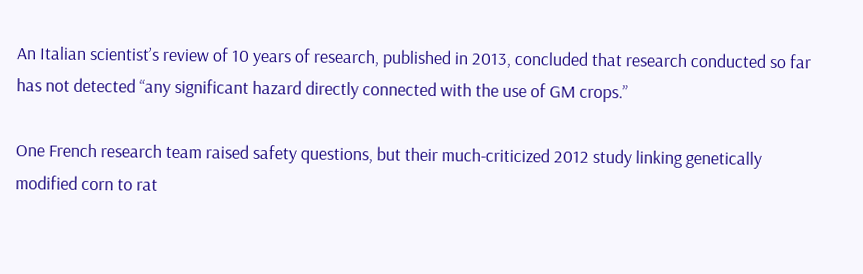An Italian scientist’s review of 10 years of research, published in 2013, concluded that research conducted so far has not detected “any significant hazard directly connected with the use of GM crops.”

One French research team raised safety questions, but their much-criticized 2012 study linking genetically modified corn to rat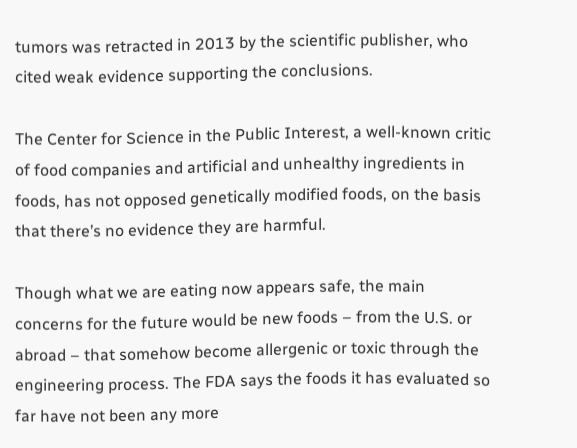tumors was retracted in 2013 by the scientific publisher, who cited weak evidence supporting the conclusions.

The Center for Science in the Public Interest, a well-known critic of food companies and artificial and unhealthy ingredients in foods, has not opposed genetically modified foods, on the basis that there’s no evidence they are harmful.

Though what we are eating now appears safe, the main concerns for the future would be new foods – from the U.S. or abroad – that somehow become allergenic or toxic through the engineering process. The FDA says the foods it has evaluated so far have not been any more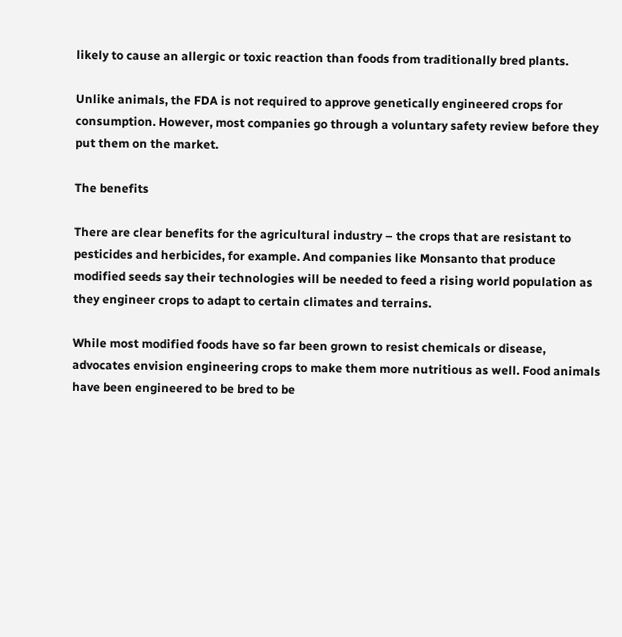likely to cause an allergic or toxic reaction than foods from traditionally bred plants.

Unlike animals, the FDA is not required to approve genetically engineered crops for consumption. However, most companies go through a voluntary safety review before they put them on the market.

The benefits

There are clear benefits for the agricultural industry – the crops that are resistant to pesticides and herbicides, for example. And companies like Monsanto that produce modified seeds say their technologies will be needed to feed a rising world population as they engineer crops to adapt to certain climates and terrains.

While most modified foods have so far been grown to resist chemicals or disease, advocates envision engineering crops to make them more nutritious as well. Food animals have been engineered to be bred to be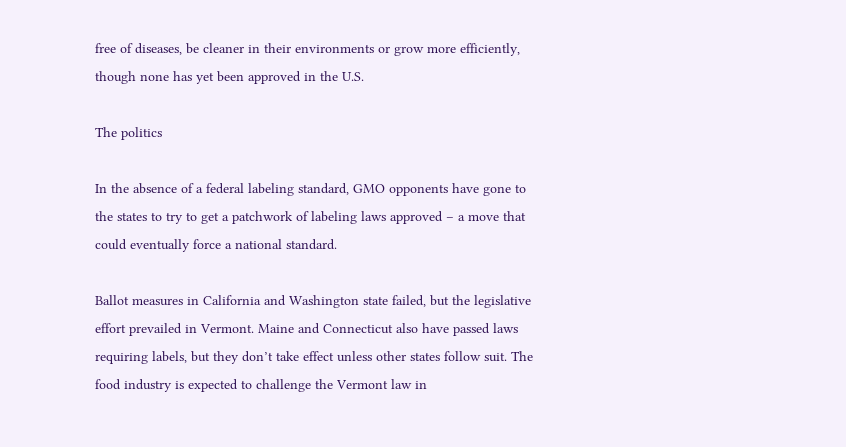free of diseases, be cleaner in their environments or grow more efficiently, though none has yet been approved in the U.S.

The politics

In the absence of a federal labeling standard, GMO opponents have gone to the states to try to get a patchwork of labeling laws approved – a move that could eventually force a national standard.

Ballot measures in California and Washington state failed, but the legislative effort prevailed in Vermont. Maine and Connecticut also have passed laws requiring labels, but they don’t take effect unless other states follow suit. The food industry is expected to challenge the Vermont law in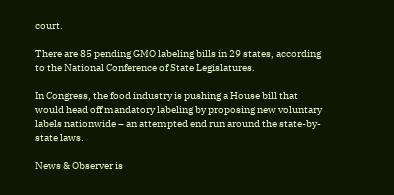court.

There are 85 pending GMO labeling bills in 29 states, according to the National Conference of State Legislatures.

In Congress, the food industry is pushing a House bill that would head off mandatory labeling by proposing new voluntary labels nationwide – an attempted end run around the state-by-state laws.

News & Observer is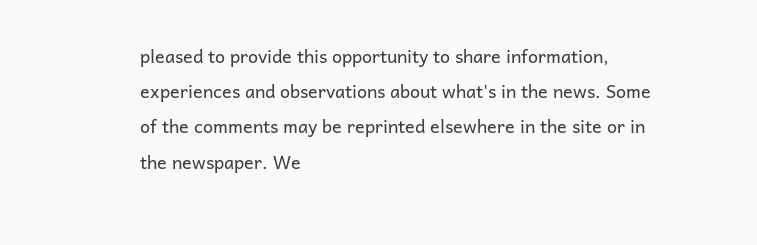pleased to provide this opportunity to share information, experiences and observations about what's in the news. Some of the comments may be reprinted elsewhere in the site or in the newspaper. We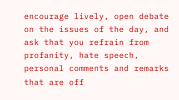encourage lively, open debate on the issues of the day, and ask that you refrain from profanity, hate speech, personal comments and remarks that are off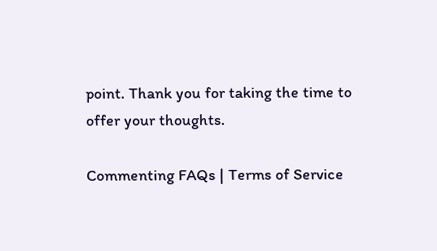point. Thank you for taking the time to offer your thoughts.

Commenting FAQs | Terms of Service